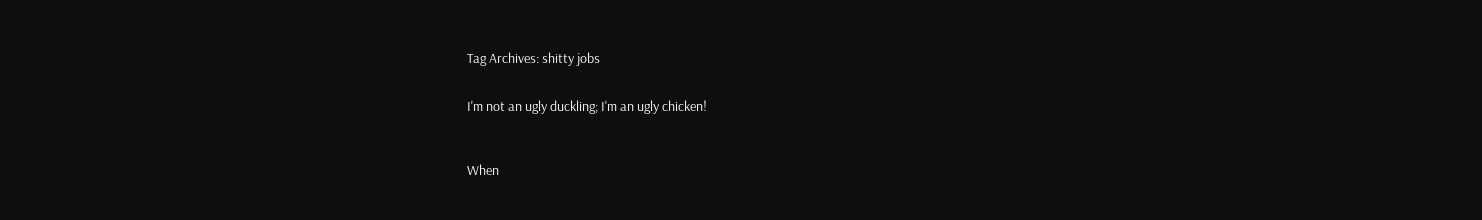Tag Archives: shitty jobs


I'm not an ugly duckling; I'm an ugly chicken!



When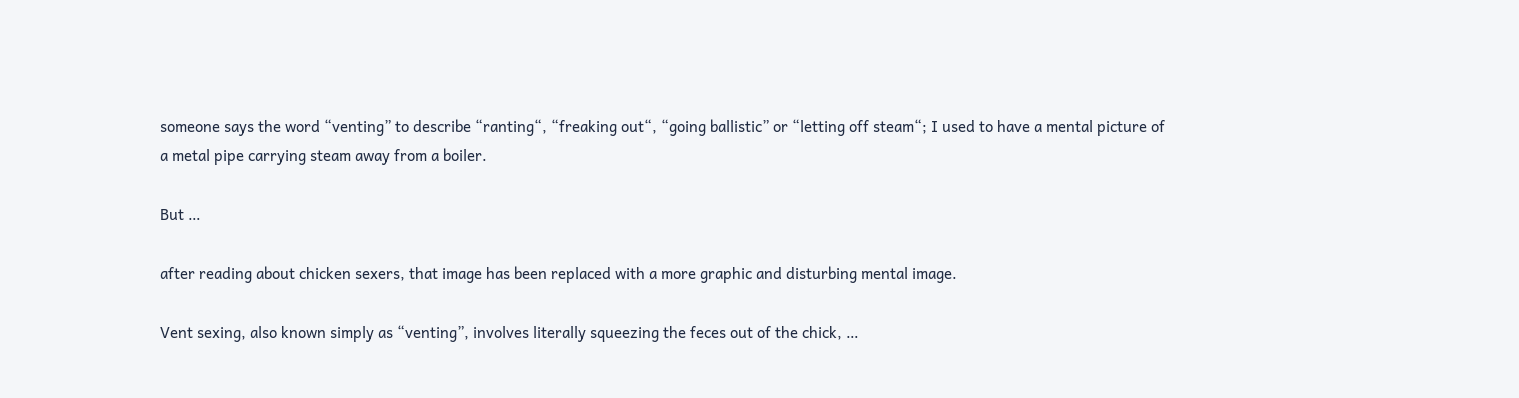someone says the word “venting” to describe “ranting“, “freaking out“, “going ballistic” or “letting off steam“; I used to have a mental picture of a metal pipe carrying steam away from a boiler.

But …

after reading about chicken sexers, that image has been replaced with a more graphic and disturbing mental image.

Vent sexing, also known simply as “venting”, involves literally squeezing the feces out of the chick, …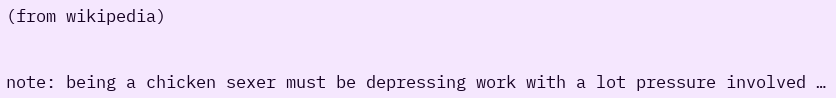(from wikipedia)


note: being a chicken sexer must be depressing work with a lot pressure involved …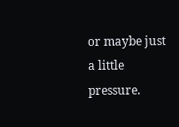or maybe just a little pressure.